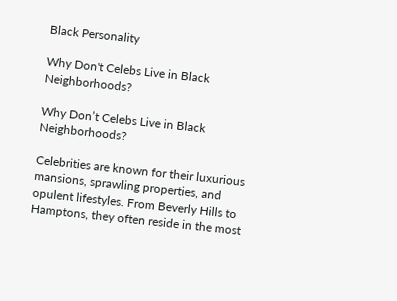Black Personality

Why Don't Celebs Live in Black Neighborhoods?

Why Don’t Celebs Live in Black Neighborhoods?

Celebrities are known for their luxurious mansions, sprawling properties, and opulent lifestyles. From Beverly Hills to Hamptons, they often reside in the most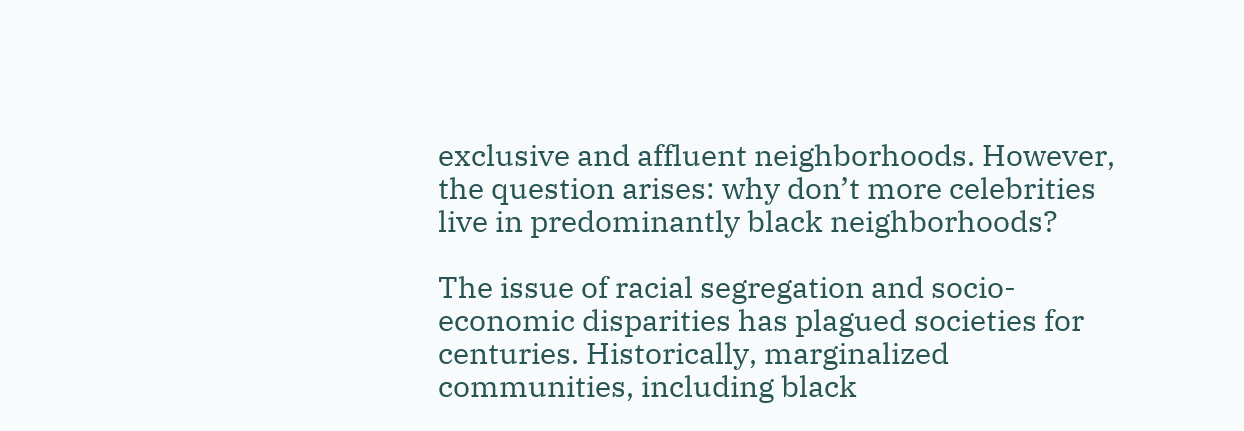exclusive and affluent neighborhoods. However, the question arises: why don’t more celebrities live in predominantly black neighborhoods?

The issue of racial segregation and socio-economic disparities has plagued societies for centuries. Historically, marginalized communities, including black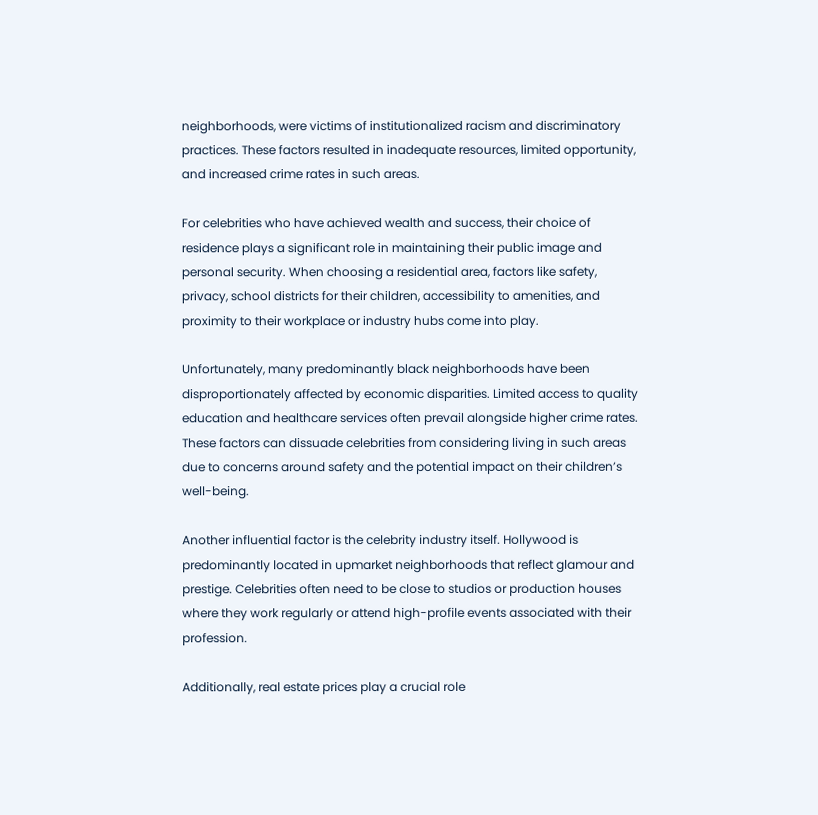neighborhoods, were victims of institutionalized racism and discriminatory practices. These factors resulted in inadequate resources, limited opportunity, and increased crime rates in such areas.

For celebrities who have achieved wealth and success, their choice of residence plays a significant role in maintaining their public image and personal security. When choosing a residential area, factors like safety, privacy, school districts for their children, accessibility to amenities, and proximity to their workplace or industry hubs come into play.

Unfortunately, many predominantly black neighborhoods have been disproportionately affected by economic disparities. Limited access to quality education and healthcare services often prevail alongside higher crime rates. These factors can dissuade celebrities from considering living in such areas due to concerns around safety and the potential impact on their children’s well-being.

Another influential factor is the celebrity industry itself. Hollywood is predominantly located in upmarket neighborhoods that reflect glamour and prestige. Celebrities often need to be close to studios or production houses where they work regularly or attend high-profile events associated with their profession.

Additionally, real estate prices play a crucial role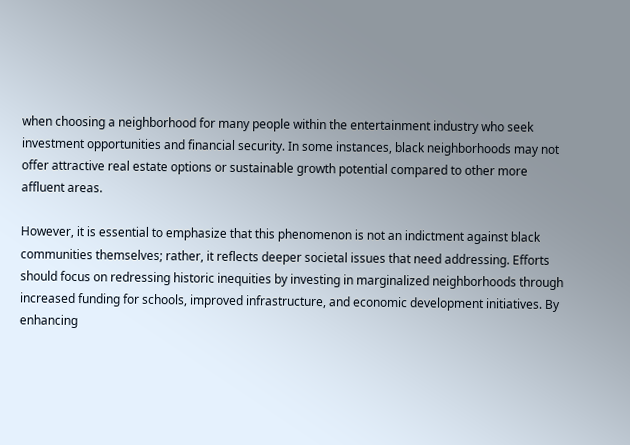when choosing a neighborhood for many people within the entertainment industry who seek investment opportunities and financial security. In some instances, black neighborhoods may not offer attractive real estate options or sustainable growth potential compared to other more affluent areas.

However, it is essential to emphasize that this phenomenon is not an indictment against black communities themselves; rather, it reflects deeper societal issues that need addressing. Efforts should focus on redressing historic inequities by investing in marginalized neighborhoods through increased funding for schools, improved infrastructure, and economic development initiatives. By enhancing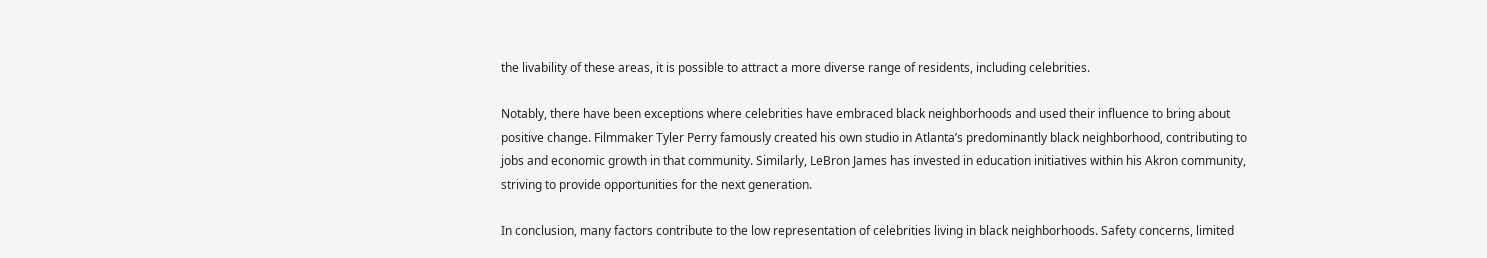the livability of these areas, it is possible to attract a more diverse range of residents, including celebrities.

Notably, there have been exceptions where celebrities have embraced black neighborhoods and used their influence to bring about positive change. Filmmaker Tyler Perry famously created his own studio in Atlanta’s predominantly black neighborhood, contributing to jobs and economic growth in that community. Similarly, LeBron James has invested in education initiatives within his Akron community, striving to provide opportunities for the next generation.

In conclusion, many factors contribute to the low representation of celebrities living in black neighborhoods. Safety concerns, limited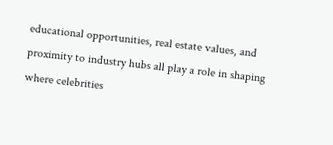educational opportunities, real estate values, and proximity to industry hubs all play a role in shaping where celebrities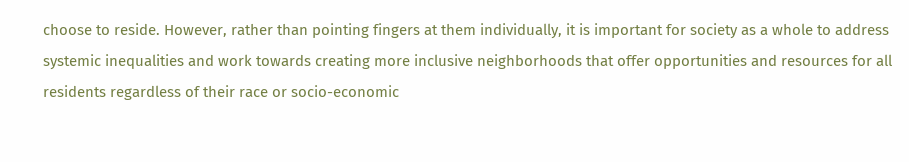choose to reside. However, rather than pointing fingers at them individually, it is important for society as a whole to address systemic inequalities and work towards creating more inclusive neighborhoods that offer opportunities and resources for all residents regardless of their race or socio-economic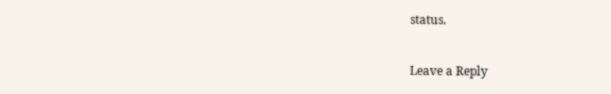status.

Leave a Reply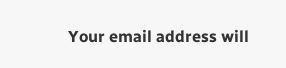Your email address will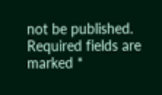not be published. Required fields are marked *